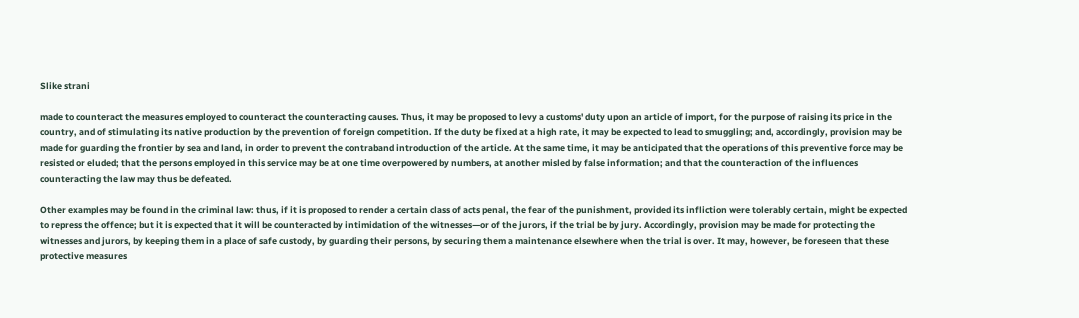Slike strani

made to counteract the measures employed to counteract the counteracting causes. Thus, it may be proposed to levy a customs' duty upon an article of import, for the purpose of raising its price in the country, and of stimulating its native production by the prevention of foreign competition. If the duty be fixed at a high rate, it may be expected to lead to smuggling; and, accordingly, provision may be made for guarding the frontier by sea and land, in order to prevent the contraband introduction of the article. At the same time, it may be anticipated that the operations of this preventive force may be resisted or eluded; that the persons employed in this service may be at one time overpowered by numbers, at another misled by false information; and that the counteraction of the influences counteracting the law may thus be defeated.

Other examples may be found in the criminal law: thus, if it is proposed to render a certain class of acts penal, the fear of the punishment, provided its infliction were tolerably certain, might be expected to repress the offence; but it is expected that it will be counteracted by intimidation of the witnesses—or of the jurors, if the trial be by jury. Accordingly, provision may be made for protecting the witnesses and jurors, by keeping them in a place of safe custody, by guarding their persons, by securing them a maintenance elsewhere when the trial is over. It may, however, be foreseen that these protective measures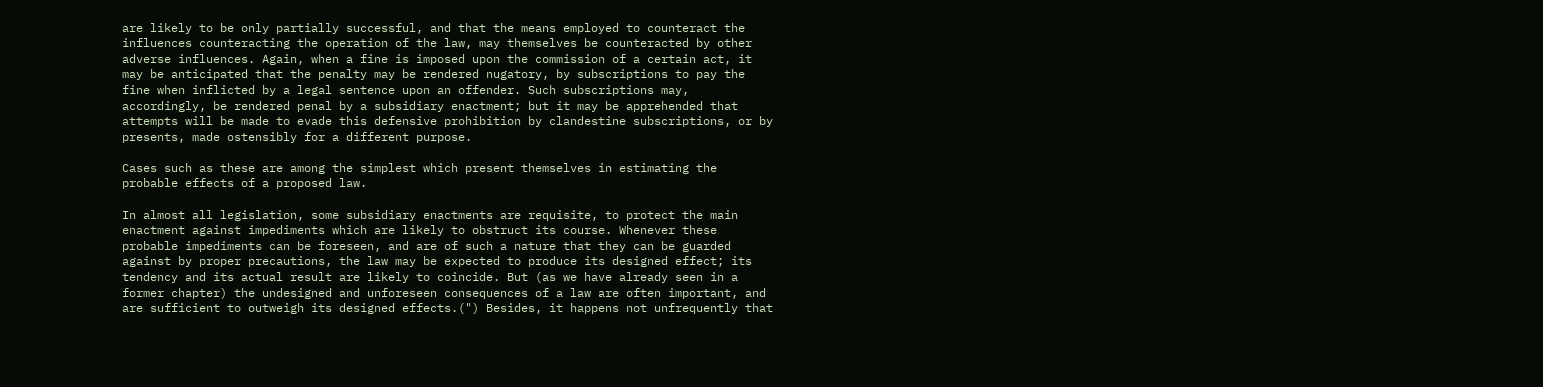are likely to be only partially successful, and that the means employed to counteract the influences counteracting the operation of the law, may themselves be counteracted by other adverse influences. Again, when a fine is imposed upon the commission of a certain act, it may be anticipated that the penalty may be rendered nugatory, by subscriptions to pay the fine when inflicted by a legal sentence upon an offender. Such subscriptions may, accordingly, be rendered penal by a subsidiary enactment; but it may be apprehended that attempts will be made to evade this defensive prohibition by clandestine subscriptions, or by presents, made ostensibly for a different purpose.

Cases such as these are among the simplest which present themselves in estimating the probable effects of a proposed law.

In almost all legislation, some subsidiary enactments are requisite, to protect the main enactment against impediments which are likely to obstruct its course. Whenever these probable impediments can be foreseen, and are of such a nature that they can be guarded against by proper precautions, the law may be expected to produce its designed effect; its tendency and its actual result are likely to coincide. But (as we have already seen in a former chapter) the undesigned and unforeseen consequences of a law are often important, and are sufficient to outweigh its designed effects.(") Besides, it happens not unfrequently that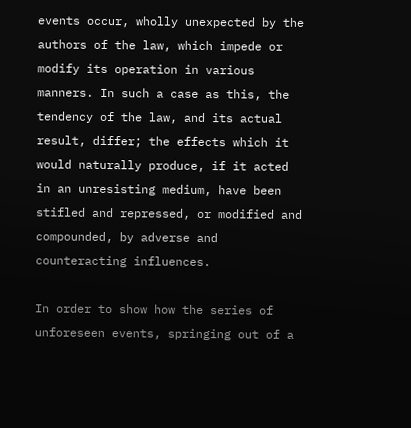events occur, wholly unexpected by the authors of the law, which impede or modify its operation in various manners. In such a case as this, the tendency of the law, and its actual result, differ; the effects which it would naturally produce, if it acted in an unresisting medium, have been stifled and repressed, or modified and compounded, by adverse and counteracting influences.

In order to show how the series of unforeseen events, springing out of a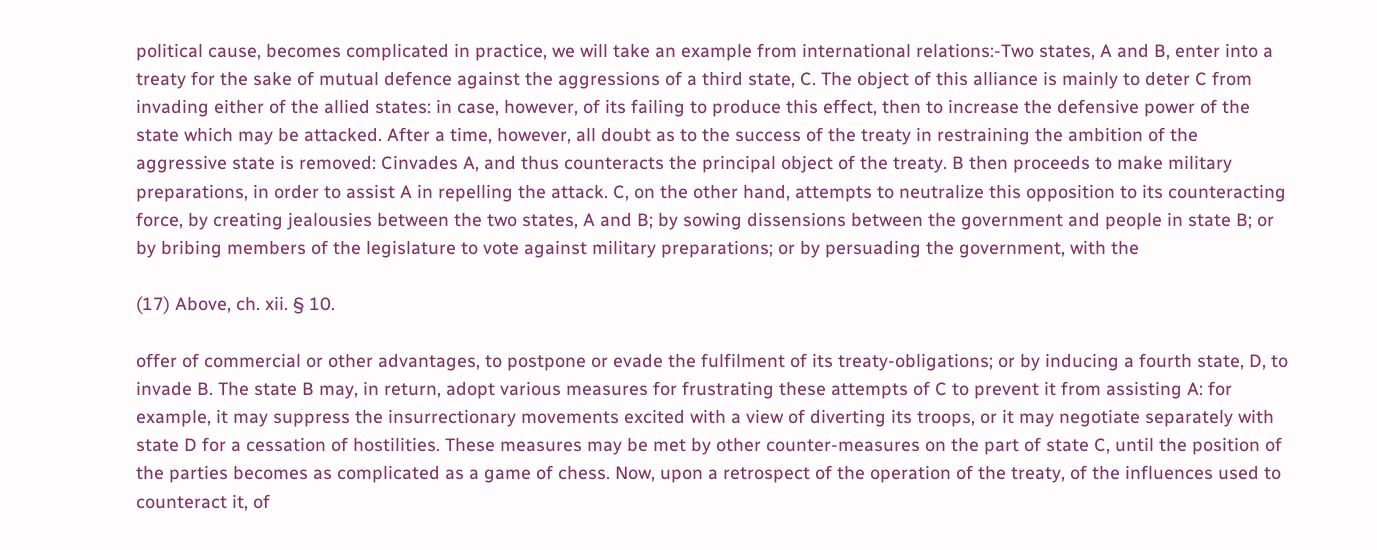political cause, becomes complicated in practice, we will take an example from international relations:-Two states, A and B, enter into a treaty for the sake of mutual defence against the aggressions of a third state, C. The object of this alliance is mainly to deter C from invading either of the allied states: in case, however, of its failing to produce this effect, then to increase the defensive power of the state which may be attacked. After a time, however, all doubt as to the success of the treaty in restraining the ambition of the aggressive state is removed: Cinvades A, and thus counteracts the principal object of the treaty. B then proceeds to make military preparations, in order to assist A in repelling the attack. C, on the other hand, attempts to neutralize this opposition to its counteracting force, by creating jealousies between the two states, A and B; by sowing dissensions between the government and people in state B; or by bribing members of the legislature to vote against military preparations; or by persuading the government, with the

(17) Above, ch. xii. § 10.

offer of commercial or other advantages, to postpone or evade the fulfilment of its treaty-obligations; or by inducing a fourth state, D, to invade B. The state B may, in return, adopt various measures for frustrating these attempts of C to prevent it from assisting A: for example, it may suppress the insurrectionary movements excited with a view of diverting its troops, or it may negotiate separately with state D for a cessation of hostilities. These measures may be met by other counter-measures on the part of state C, until the position of the parties becomes as complicated as a game of chess. Now, upon a retrospect of the operation of the treaty, of the influences used to counteract it, of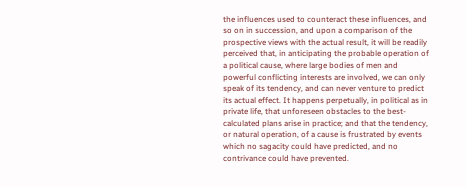the influences used to counteract these influences, and so on in succession, and upon a comparison of the prospective views with the actual result, it will be readily perceived that, in anticipating the probable operation of a political cause, where large bodies of men and powerful conflicting interests are involved, we can only speak of its tendency, and can never venture to predict its actual effect. It happens perpetually, in political as in private life, that unforeseen obstacles to the best-calculated plans arise in practice; and that the tendency, or natural operation, of a cause is frustrated by events which no sagacity could have predicted, and no contrivance could have prevented.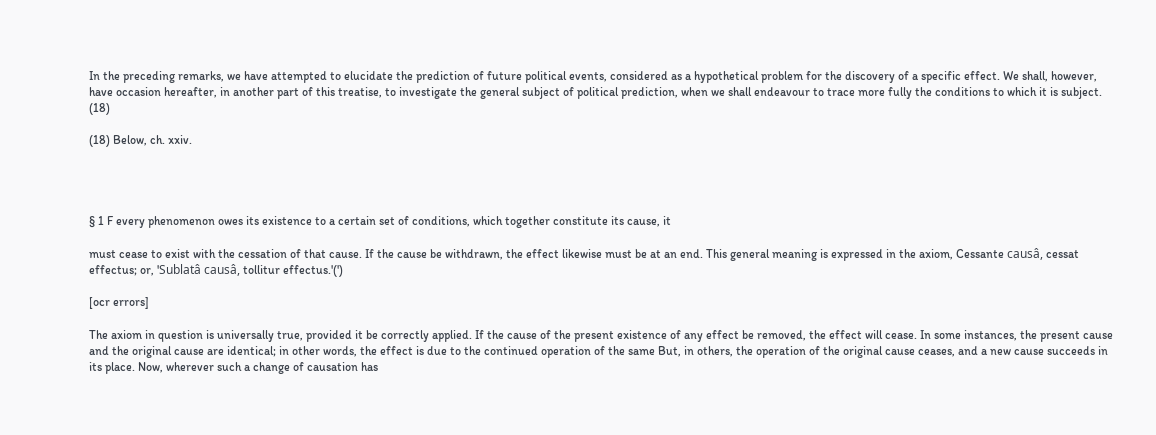In the preceding remarks, we have attempted to elucidate the prediction of future political events, considered as a hypothetical problem for the discovery of a specific effect. We shall, however, have occasion hereafter, in another part of this treatise, to investigate the general subject of political prediction, when we shall endeavour to trace more fully the conditions to which it is subject. (18)

(18) Below, ch. xxiv.




§ 1 F every phenomenon owes its existence to a certain set of conditions, which together constitute its cause, it

must cease to exist with the cessation of that cause. If the cause be withdrawn, the effect likewise must be at an end. This general meaning is expressed in the axiom, Cessante causâ, cessat effectus; or, 'Sublatâ causâ, tollitur effectus.'(')

[ocr errors]

The axiom in question is universally true, provided it be correctly applied. If the cause of the present existence of any effect be removed, the effect will cease. In some instances, the present cause and the original cause are identical; in other words, the effect is due to the continued operation of the same But, in others, the operation of the original cause ceases, and a new cause succeeds in its place. Now, wherever such a change of causation has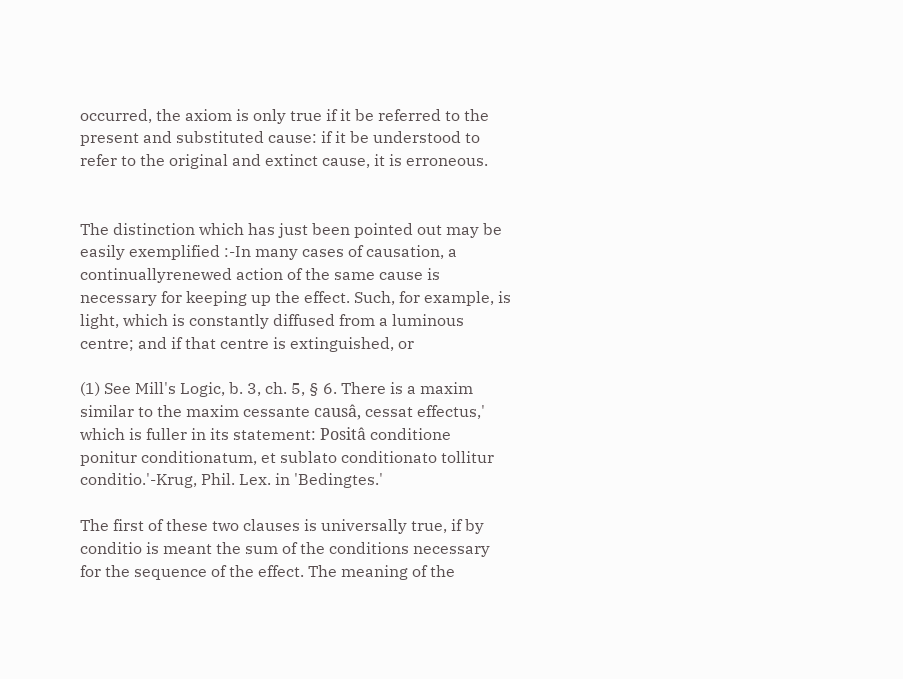occurred, the axiom is only true if it be referred to the present and substituted cause: if it be understood to refer to the original and extinct cause, it is erroneous.


The distinction which has just been pointed out may be easily exemplified :-In many cases of causation, a continuallyrenewed action of the same cause is necessary for keeping up the effect. Such, for example, is light, which is constantly diffused from a luminous centre; and if that centre is extinguished, or

(1) See Mill's Logic, b. 3, ch. 5, § 6. There is a maxim similar to the maxim cessante causâ, cessat effectus,' which is fuller in its statement: Positâ conditione ponitur conditionatum, et sublato conditionato tollitur conditio.'-Krug, Phil. Lex. in 'Bedingtes.'

The first of these two clauses is universally true, if by conditio is meant the sum of the conditions necessary for the sequence of the effect. The meaning of the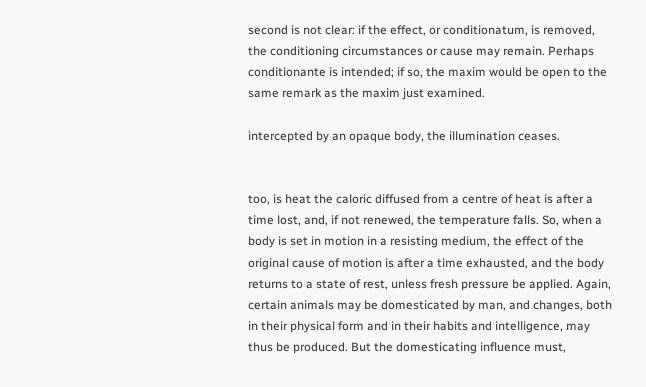second is not clear: if the effect, or conditionatum, is removed, the conditioning circumstances or cause may remain. Perhaps conditionante is intended; if so, the maxim would be open to the same remark as the maxim just examined.

intercepted by an opaque body, the illumination ceases.


too, is heat the caloric diffused from a centre of heat is after a time lost, and, if not renewed, the temperature falls. So, when a body is set in motion in a resisting medium, the effect of the original cause of motion is after a time exhausted, and the body returns to a state of rest, unless fresh pressure be applied. Again, certain animals may be domesticated by man, and changes, both in their physical form and in their habits and intelligence, may thus be produced. But the domesticating influence must,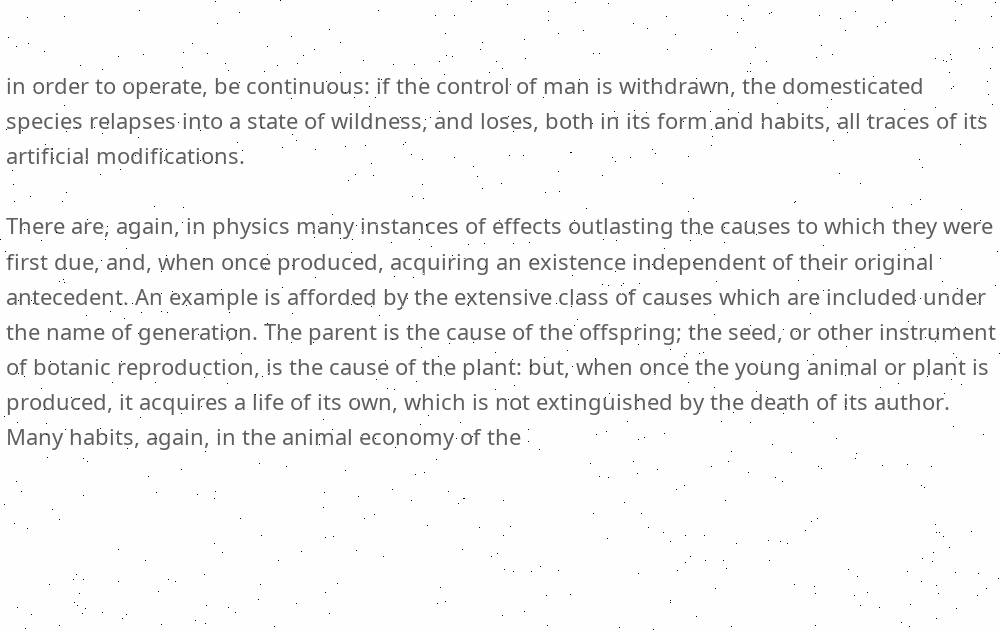in order to operate, be continuous: if the control of man is withdrawn, the domesticated species relapses into a state of wildness, and loses, both in its form and habits, all traces of its artificial modifications.

There are, again, in physics many instances of effects outlasting the causes to which they were first due, and, when once produced, acquiring an existence independent of their original antecedent. An example is afforded by the extensive class of causes which are included under the name of generation. The parent is the cause of the offspring; the seed, or other instrument of botanic reproduction, is the cause of the plant: but, when once the young animal or plant is produced, it acquires a life of its own, which is not extinguished by the death of its author. Many habits, again, in the animal economy of the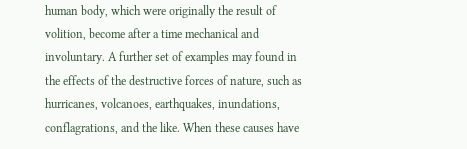human body, which were originally the result of volition, become after a time mechanical and involuntary. A further set of examples may found in the effects of the destructive forces of nature, such as hurricanes, volcanoes, earthquakes, inundations, conflagrations, and the like. When these causes have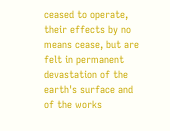ceased to operate, their effects by no means cease, but are felt in permanent devastation of the earth's surface and of the works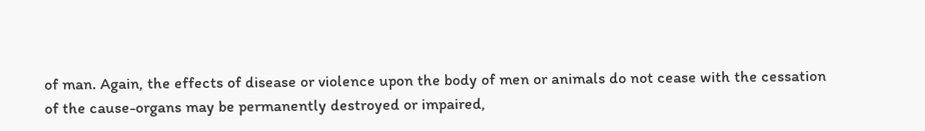of man. Again, the effects of disease or violence upon the body of men or animals do not cease with the cessation of the cause-organs may be permanently destroyed or impaired,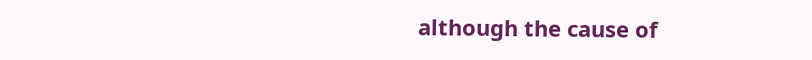although the cause of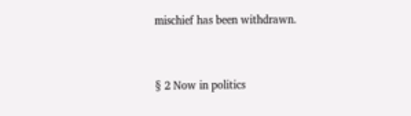mischief has been withdrawn.


§ 2 Now in politics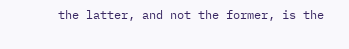the latter, and not the former, is the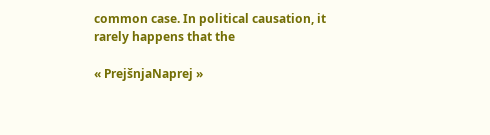common case. In political causation, it rarely happens that the

« PrejšnjaNaprej »